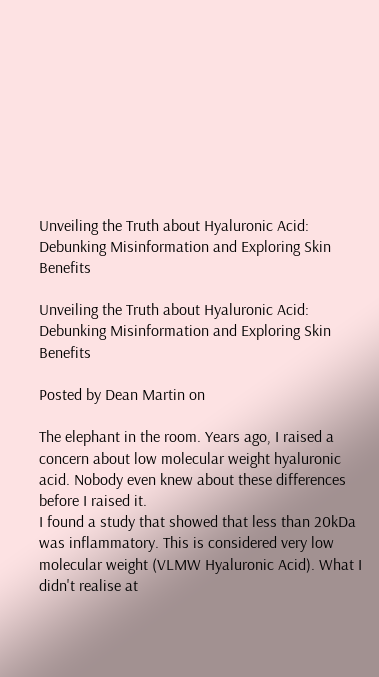Unveiling the Truth about Hyaluronic Acid: Debunking Misinformation and Exploring Skin Benefits

Unveiling the Truth about Hyaluronic Acid: Debunking Misinformation and Exploring Skin Benefits

Posted by Dean Martin on

The elephant in the room. Years ago, I raised a concern about low molecular weight hyaluronic acid. Nobody even knew about these differences before I raised it.
I found a study that showed that less than 20kDa was inflammatory. This is considered very low molecular weight (VLMW Hyaluronic Acid). What I didn't realise at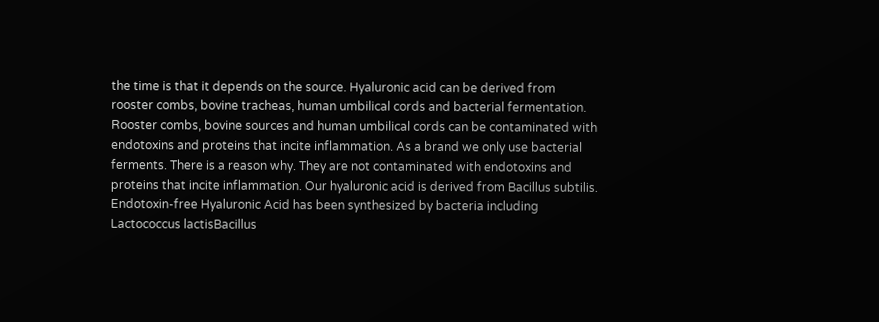the time is that it depends on the source. Hyaluronic acid can be derived from rooster combs, bovine tracheas, human umbilical cords and bacterial fermentation.
Rooster combs, bovine sources and human umbilical cords can be contaminated with endotoxins and proteins that incite inflammation. As a brand we only use bacterial ferments. There is a reason why. They are not contaminated with endotoxins and proteins that incite inflammation. Our hyaluronic acid is derived from Bacillus subtilis. Endotoxin-free Hyaluronic Acid has been synthesized by bacteria including Lactococcus lactisBacillus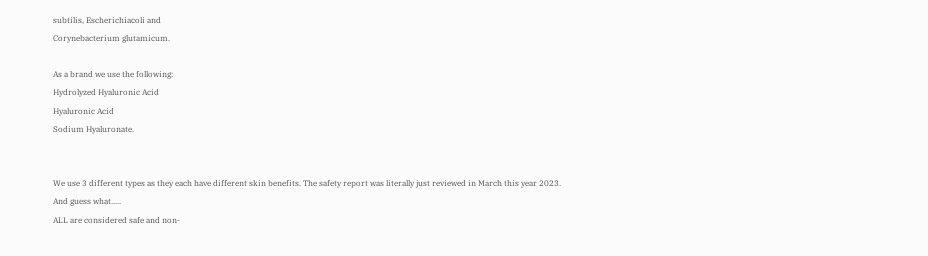subtilis, Escherichiacoli and
Corynebacterium glutamicum.

As a brand we use the following:
Hydrolyzed Hyaluronic Acid
Hyaluronic Acid
Sodium Hyaluronate.


We use 3 different types as they each have different skin benefits. The safety report was literally just reviewed in March this year 2023.
And guess what.....
ALL are considered safe and non-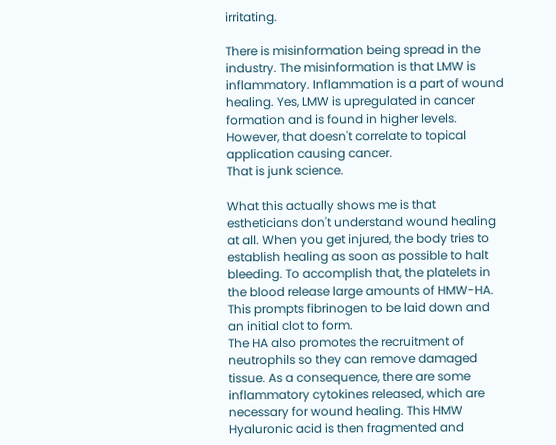irritating.

There is misinformation being spread in the industry. The misinformation is that LMW is inflammatory. Inflammation is a part of wound healing. Yes, LMW is upregulated in cancer formation and is found in higher levels. However, that doesn't correlate to topical application causing cancer.
That is junk science.

What this actually shows me is that estheticians don't understand wound healing at all. When you get injured, the body tries to establish healing as soon as possible to halt bleeding. To accomplish that, the platelets in the blood release large amounts of HMW-HA. This prompts fibrinogen to be laid down and an initial clot to form.
The HA also promotes the recruitment of neutrophils so they can remove damaged tissue. As a consequence, there are some inflammatory cytokines released, which are necessary for wound healing. This HMW Hyaluronic acid is then fragmented and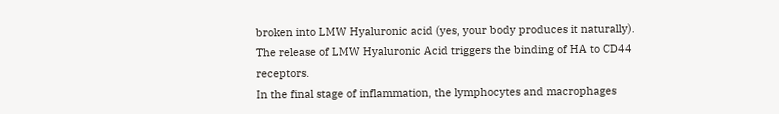broken into LMW Hyaluronic acid (yes, your body produces it naturally). The release of LMW Hyaluronic Acid triggers the binding of HA to CD44 receptors.
In the final stage of inflammation, the lymphocytes and macrophages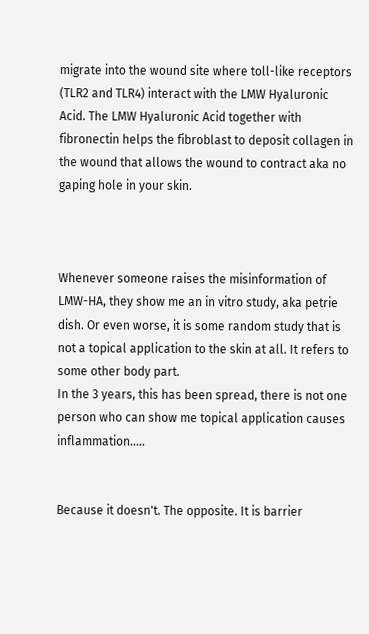migrate into the wound site where toll-like receptors (TLR2 and TLR4) interact with the LMW Hyaluronic Acid. The LMW Hyaluronic Acid together with fibronectin helps the fibroblast to deposit collagen in the wound that allows the wound to contract aka no gaping hole in your skin.



Whenever someone raises the misinformation of LMW-HA, they show me an in vitro study, aka petrie dish. Or even worse, it is some random study that is not a topical application to the skin at all. It refers to some other body part.
In the 3 years, this has been spread, there is not one person who can show me topical application causes inflammation.....


Because it doesn't. The opposite. It is barrier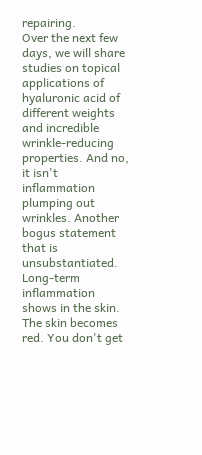repairing.
Over the next few days, we will share studies on topical applications of hyaluronic acid of different weights and incredible wrinkle-reducing properties. And no, it isn't inflammation plumping out wrinkles. Another bogus statement that is unsubstantiated.
Long-term inflammation shows in the skin. The skin becomes red. You don't get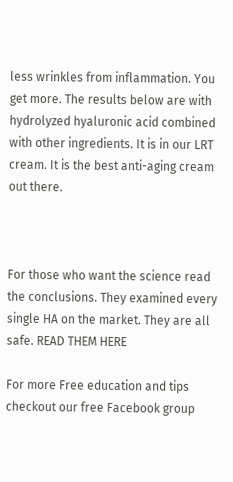less wrinkles from inflammation. You get more. The results below are with hydrolyzed hyaluronic acid combined with other ingredients. It is in our LRT cream. It is the best anti-aging cream out there.



For those who want the science read the conclusions. They examined every single HA on the market. They are all safe. READ THEM HERE

For more Free education and tips checkout our free Facebook group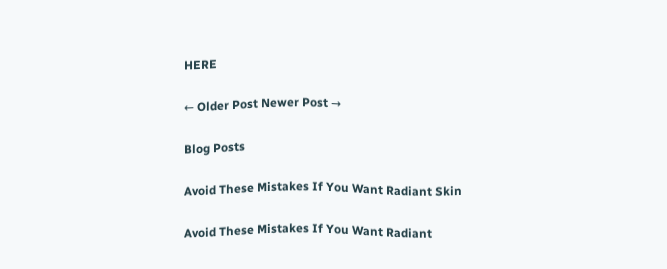HERE

← Older Post Newer Post →

Blog Posts

Avoid These Mistakes If You Want Radiant Skin

Avoid These Mistakes If You Want Radiant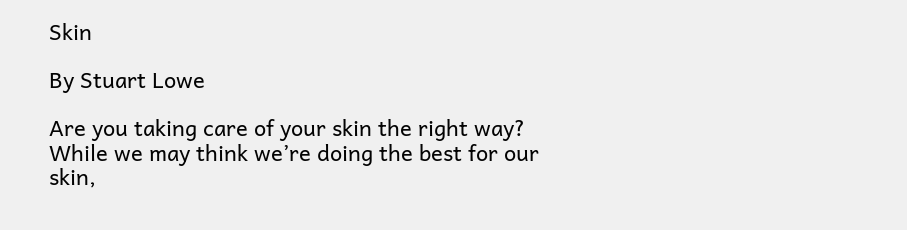Skin

By Stuart Lowe

Are you taking care of your skin the right way?  While we may think we’re doing the best for our skin,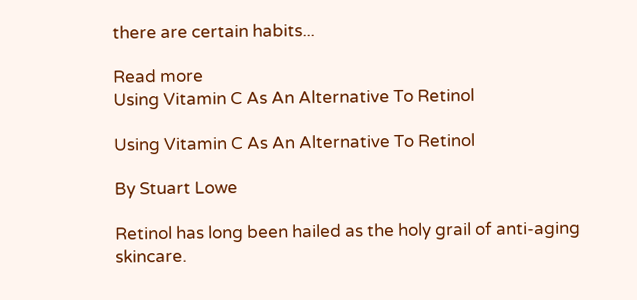there are certain habits...

Read more
Using Vitamin C As An Alternative To Retinol

Using Vitamin C As An Alternative To Retinol

By Stuart Lowe

Retinol has long been hailed as the holy grail of anti-aging skincare.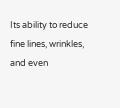Its ability to reduce fine lines, wrinkles, and even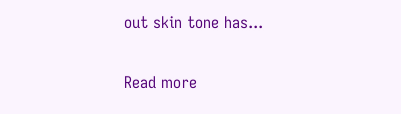out skin tone has...

Read more